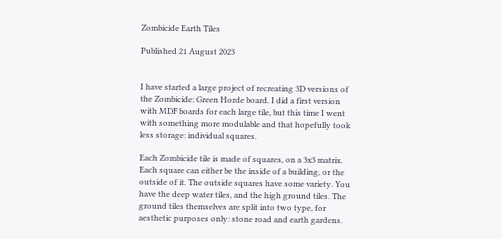Zombicide Earth Tiles

Published 21 August 2023


I have started a large project of recreating 3D versions of the Zombicide: Green Horde board. I did a first version with MDF boards for each large tile, but this time I went with something more modulable and that hopefully took less storage: individual squares.

Each Zombicide tile is made of squares, on a 3x3 matrix. Each square can either be the inside of a building, or the outside of it. The outside squares have some variety. You have the deep water tiles, and the high ground tiles. The ground tiles themselves are split into two type, for aesthetic purposes only: stone road and earth gardens.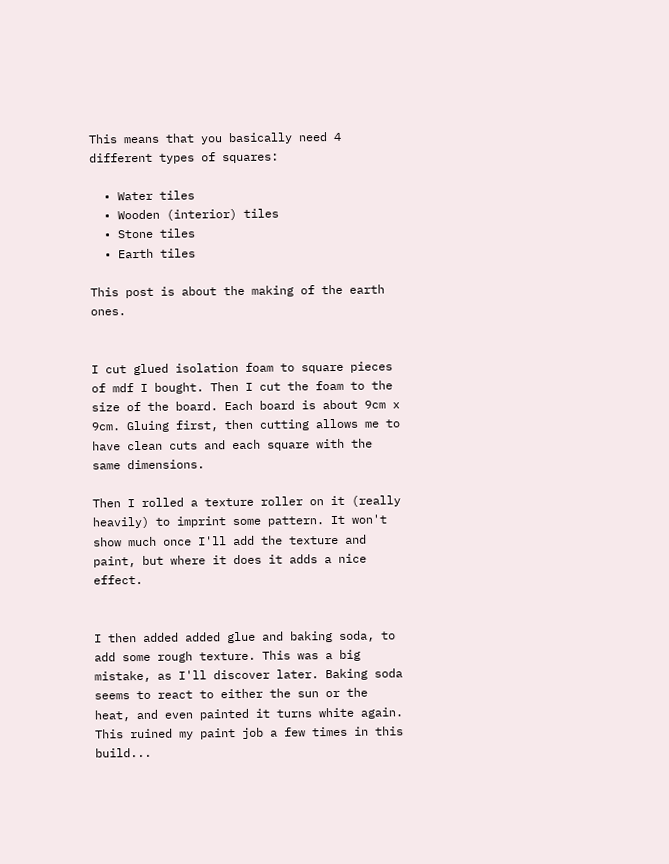This means that you basically need 4 different types of squares:

  • Water tiles
  • Wooden (interior) tiles
  • Stone tiles
  • Earth tiles

This post is about the making of the earth ones.


I cut glued isolation foam to square pieces of mdf I bought. Then I cut the foam to the size of the board. Each board is about 9cm x 9cm. Gluing first, then cutting allows me to have clean cuts and each square with the same dimensions.

Then I rolled a texture roller on it (really heavily) to imprint some pattern. It won't show much once I'll add the texture and paint, but where it does it adds a nice effect.


I then added added glue and baking soda, to add some rough texture. This was a big mistake, as I'll discover later. Baking soda seems to react to either the sun or the heat, and even painted it turns white again. This ruined my paint job a few times in this build...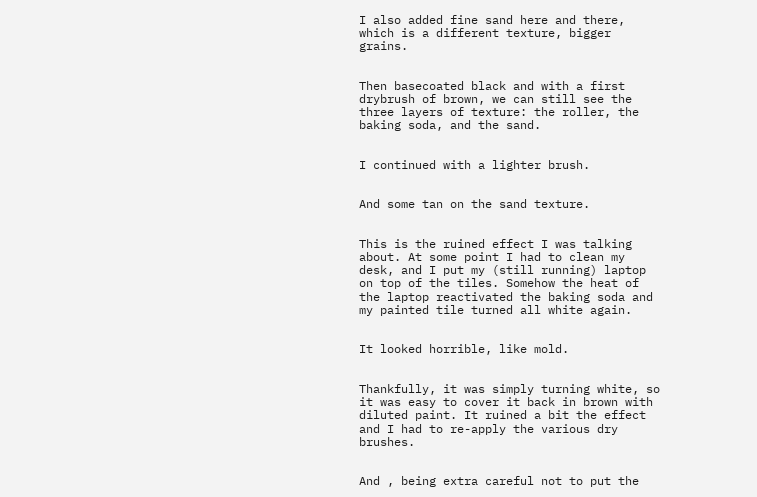I also added fine sand here and there, which is a different texture, bigger grains.


Then basecoated black and with a first drybrush of brown, we can still see the three layers of texture: the roller, the baking soda, and the sand.


I continued with a lighter brush.


And some tan on the sand texture.


This is the ruined effect I was talking about. At some point I had to clean my desk, and I put my (still running) laptop on top of the tiles. Somehow the heat of the laptop reactivated the baking soda and my painted tile turned all white again.


It looked horrible, like mold.


Thankfully, it was simply turning white, so it was easy to cover it back in brown with diluted paint. It ruined a bit the effect and I had to re-apply the various dry brushes.


And , being extra careful not to put the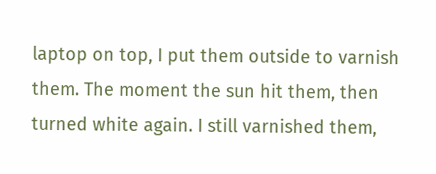laptop on top, I put them outside to varnish them. The moment the sun hit them, then turned white again. I still varnished them,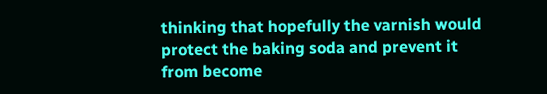thinking that hopefully the varnish would protect the baking soda and prevent it from become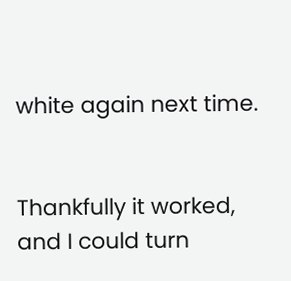white again next time.


Thankfully it worked, and I could turn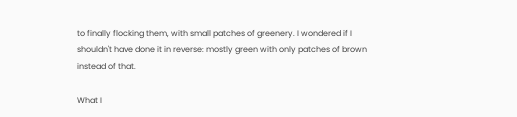to finally flocking them, with small patches of greenery. I wondered if I shouldn't have done it in reverse: mostly green with only patches of brown instead of that.

What I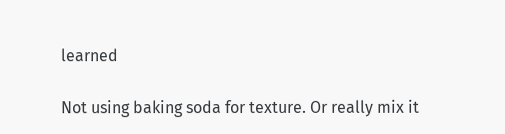learned

Not using baking soda for texture. Or really mix it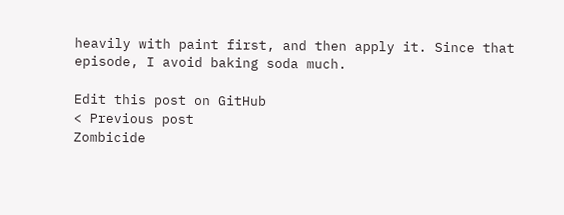heavily with paint first, and then apply it. Since that episode, I avoid baking soda much.

Edit this post on GitHub
< Previous post
Zombicide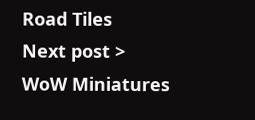Road Tiles
Next post >
WoW Miniatures